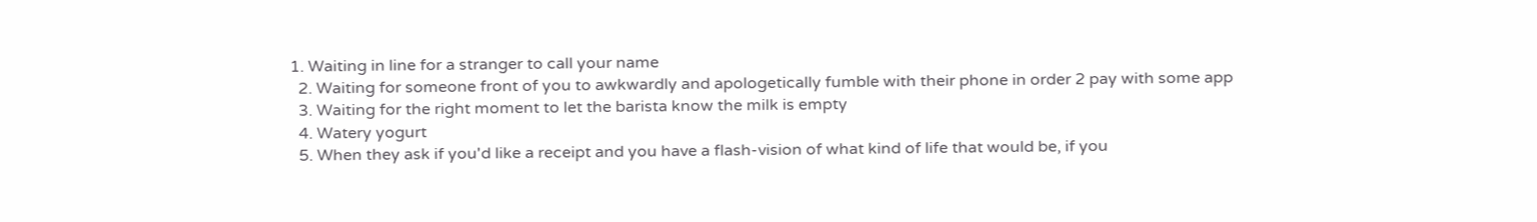1. Waiting in line for a stranger to call your name
  2. Waiting for someone front of you to awkwardly and apologetically fumble with their phone in order 2 pay with some app
  3. Waiting for the right moment to let the barista know the milk is empty
  4. Watery yogurt
  5. When they ask if you'd like a receipt and you have a flash-vision of what kind of life that would be, if you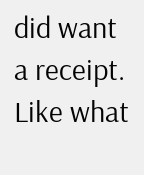did want a receipt. Like what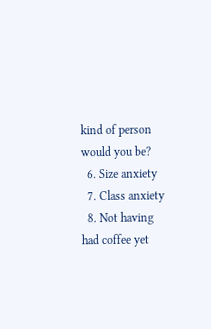kind of person would you be?
  6. Size anxiety
  7. Class anxiety
  8. Not having had coffee yet